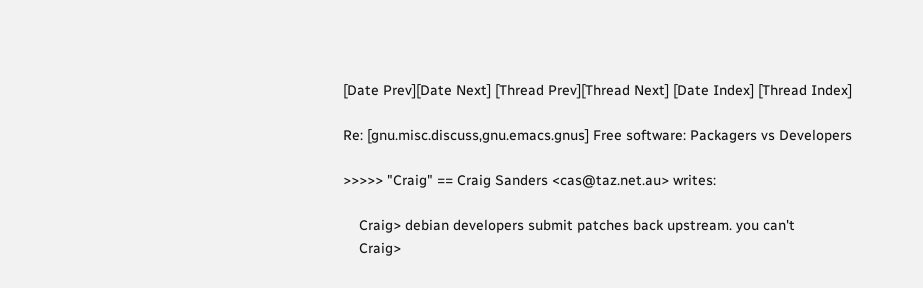[Date Prev][Date Next] [Thread Prev][Thread Next] [Date Index] [Thread Index]

Re: [gnu.misc.discuss,gnu.emacs.gnus] Free software: Packagers vs Developers

>>>>> "Craig" == Craig Sanders <cas@taz.net.au> writes:

    Craig> debian developers submit patches back upstream. you can't
    Craig>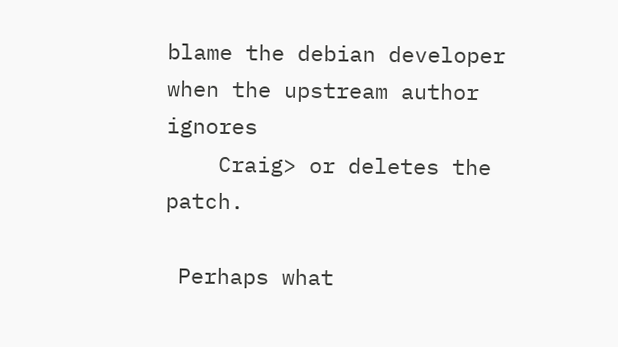blame the debian developer when the upstream author ignores
    Craig> or deletes the patch.

 Perhaps what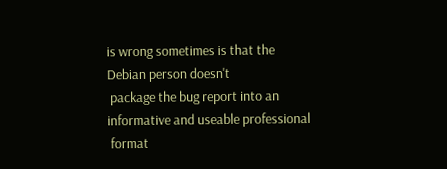is wrong sometimes is that the Debian person doesn't
 package the bug report into an informative and useable professional
 format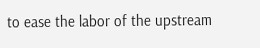to ease the labor of the upstream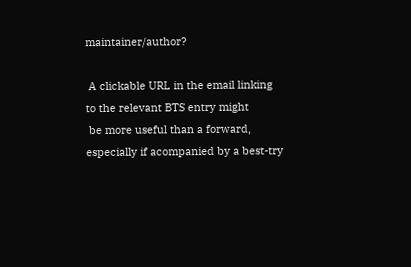maintainer/author?

 A clickable URL in the email linking to the relevant BTS entry might
 be more useful than a forward, especially if acompanied by a best-try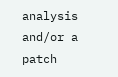analysis and/or a patch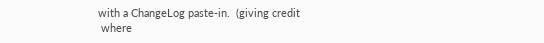with a ChangeLog paste-in.  (giving credit
 where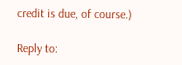credit is due, of course.)

Reply to: